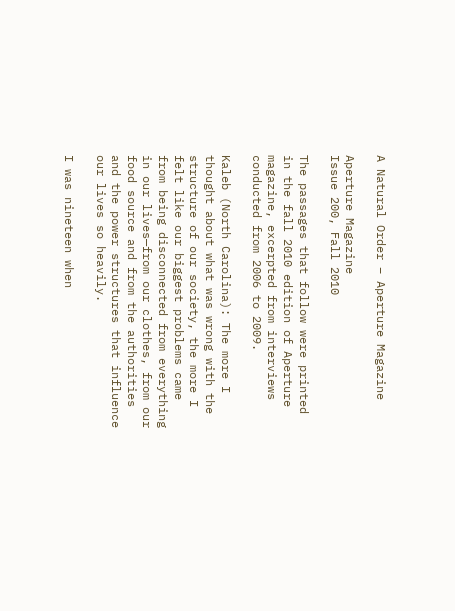A Natural Order – Aperture Magazine

Aperture Magazine
Issue 200, Fall 2010

The passages that follow were printed in the fall 2010 edition of Aperture magazine, excerpted from interviews conducted from 2006 to 2009.

Kaleb (North Carolina): The more I thought about what was wrong with the structure of our society, the more I felt like our biggest problems came from being disconnected from everything in our lives—from our clothes, from our food source and from the authorities and the power structures that influence our lives so heavily.

I was nineteen when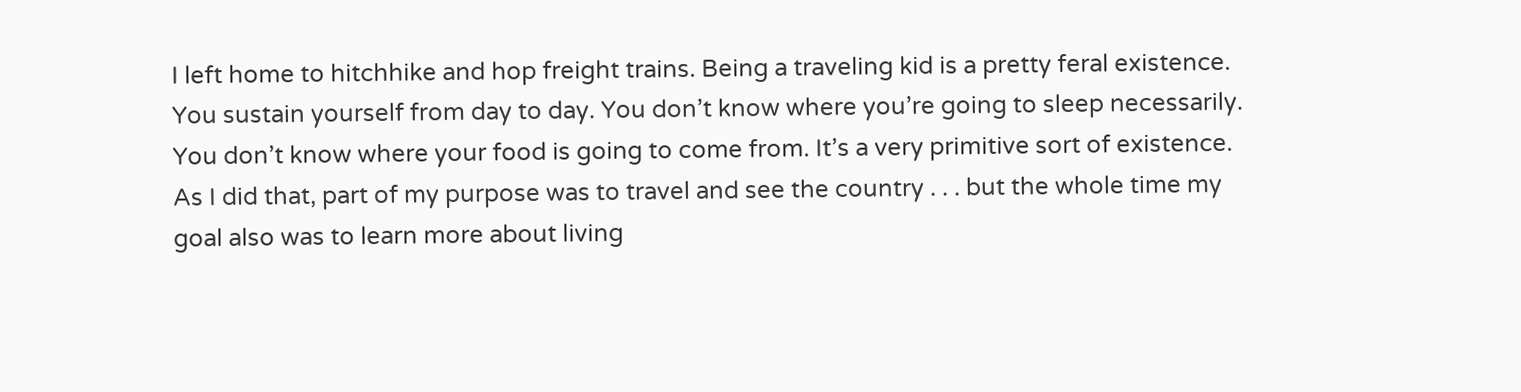I left home to hitchhike and hop freight trains. Being a traveling kid is a pretty feral existence. You sustain yourself from day to day. You don’t know where you’re going to sleep necessarily. You don’t know where your food is going to come from. It’s a very primitive sort of existence. As I did that, part of my purpose was to travel and see the country . . . but the whole time my goal also was to learn more about living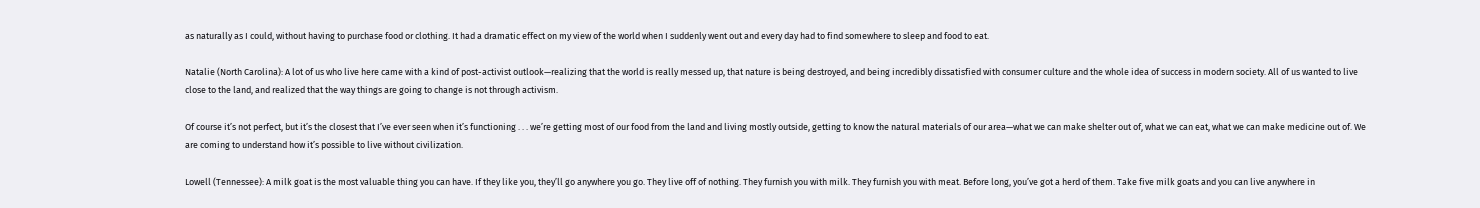as naturally as I could, without having to purchase food or clothing. It had a dramatic effect on my view of the world when I suddenly went out and every day had to find somewhere to sleep and food to eat.

Natalie (North Carolina): A lot of us who live here came with a kind of post-activist outlook—realizing that the world is really messed up, that nature is being destroyed, and being incredibly dissatisfied with consumer culture and the whole idea of success in modern society. All of us wanted to live close to the land, and realized that the way things are going to change is not through activism.

Of course it’s not perfect, but it’s the closest that I’ve ever seen when it’s functioning . . . we’re getting most of our food from the land and living mostly outside, getting to know the natural materials of our area—what we can make shelter out of, what we can eat, what we can make medicine out of. We are coming to understand how it’s possible to live without civilization.

Lowell (Tennessee): A milk goat is the most valuable thing you can have. If they like you, they’ll go anywhere you go. They live off of nothing. They furnish you with milk. They furnish you with meat. Before long, you’ve got a herd of them. Take five milk goats and you can live anywhere in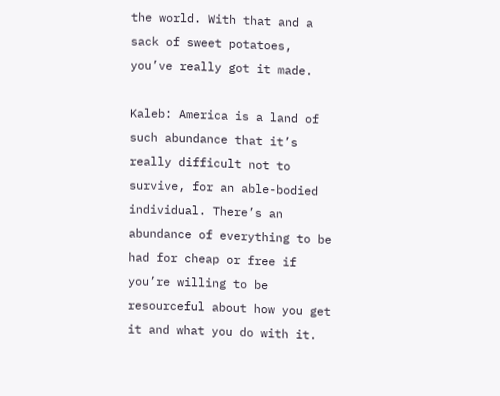the world. With that and a sack of sweet potatoes, you’ve really got it made.

Kaleb: America is a land of such abundance that it’s really difficult not to survive, for an able-bodied individual. There’s an abundance of everything to be had for cheap or free if you’re willing to be resourceful about how you get it and what you do with it.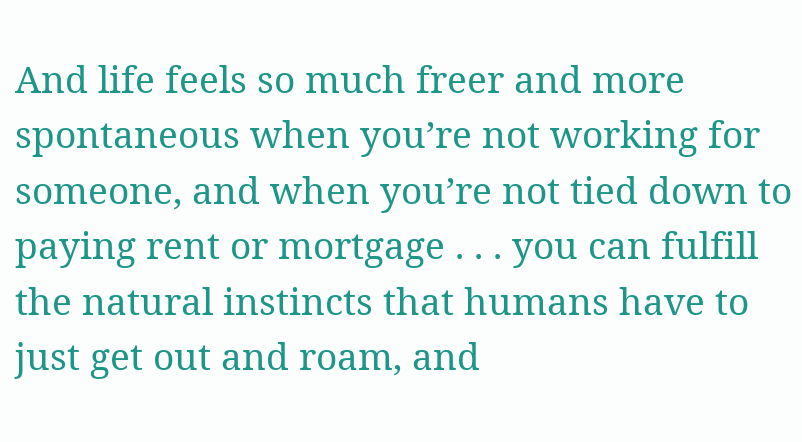And life feels so much freer and more spontaneous when you’re not working for someone, and when you’re not tied down to paying rent or mortgage . . . you can fulfill the natural instincts that humans have to just get out and roam, and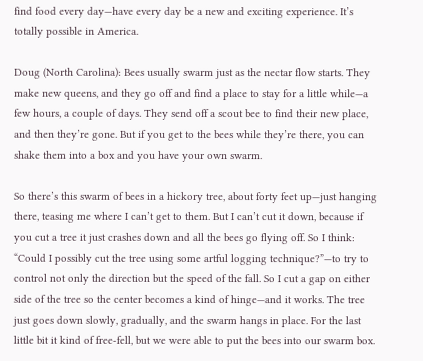find food every day—have every day be a new and exciting experience. It’s totally possible in America.

Doug (North Carolina): Bees usually swarm just as the nectar flow starts. They make new queens, and they go off and find a place to stay for a little while—a few hours, a couple of days. They send off a scout bee to find their new place, and then they’re gone. But if you get to the bees while they’re there, you can shake them into a box and you have your own swarm.

So there’s this swarm of bees in a hickory tree, about forty feet up—just hanging there, teasing me where I can’t get to them. But I can’t cut it down, because if you cut a tree it just crashes down and all the bees go flying off. So I think: “Could I possibly cut the tree using some artful logging technique?”—to try to control not only the direction but the speed of the fall. So I cut a gap on either side of the tree so the center becomes a kind of hinge—and it works. The tree just goes down slowly, gradually, and the swarm hangs in place. For the last little bit it kind of free-fell, but we were able to put the bees into our swarm box.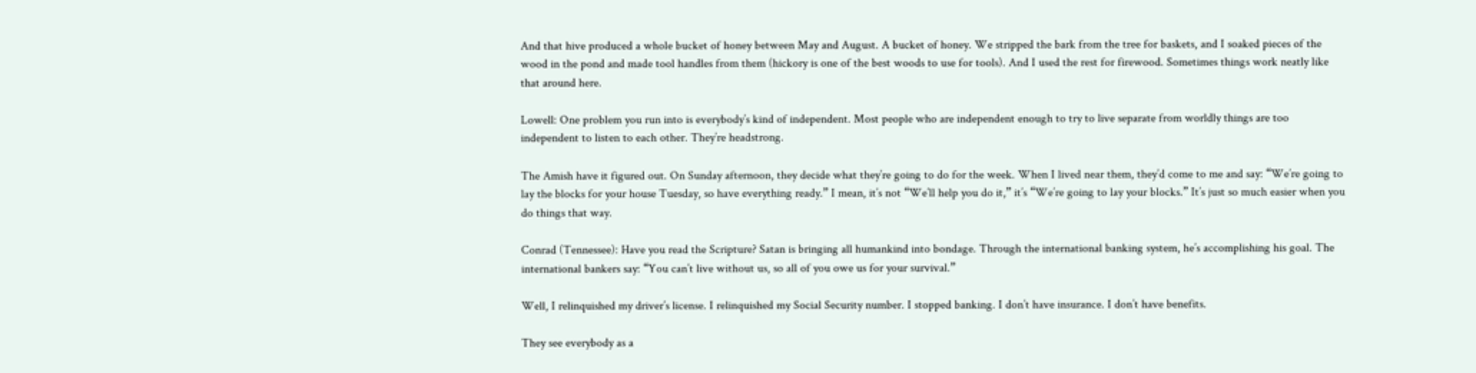And that hive produced a whole bucket of honey between May and August. A bucket of honey. We stripped the bark from the tree for baskets, and I soaked pieces of the wood in the pond and made tool handles from them (hickory is one of the best woods to use for tools). And I used the rest for firewood. Sometimes things work neatly like that around here.

Lowell: One problem you run into is everybody’s kind of independent. Most people who are independent enough to try to live separate from worldly things are too independent to listen to each other. They’re headstrong.

The Amish have it figured out. On Sunday afternoon, they decide what they’re going to do for the week. When I lived near them, they’d come to me and say: “We’re going to lay the blocks for your house Tuesday, so have everything ready.” I mean, it’s not “We’ll help you do it,” it’s “We’re going to lay your blocks.” It’s just so much easier when you do things that way.

Conrad (Tennessee): Have you read the Scripture? Satan is bringing all humankind into bondage. Through the international banking system, he’s accomplishing his goal. The international bankers say: “You can’t live without us, so all of you owe us for your survival.”

Well, I relinquished my driver’s license. I relinquished my Social Security number. I stopped banking. I don’t have insurance. I don’t have benefits.

They see everybody as a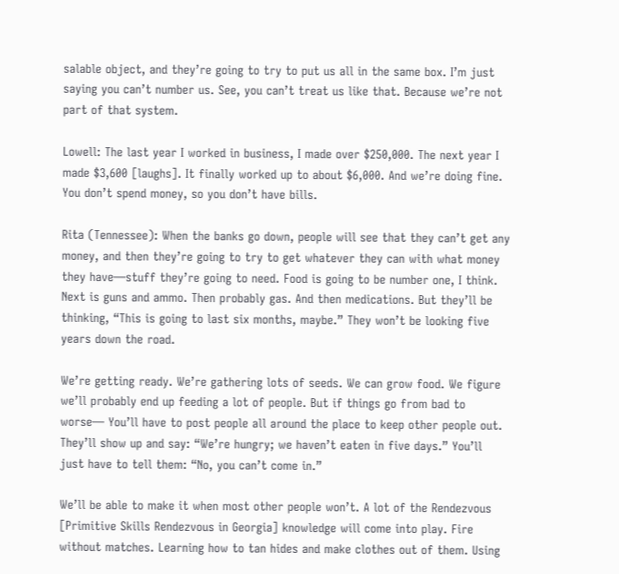salable object, and they’re going to try to put us all in the same box. I’m just saying you can’t number us. See, you can’t treat us like that. Because we’re not part of that system.

Lowell: The last year I worked in business, I made over $250,000. The next year I made $3,600 [laughs]. It finally worked up to about $6,000. And we’re doing fine. You don’t spend money, so you don’t have bills.

Rita (Tennessee): When the banks go down, people will see that they can’t get any money, and then they’re going to try to get whatever they can with what money they have—stuff they’re going to need. Food is going to be number one, I think. Next is guns and ammo. Then probably gas. And then medications. But they’ll be thinking, “This is going to last six months, maybe.” They won’t be looking five years down the road.

We’re getting ready. We’re gathering lots of seeds. We can grow food. We figure we’ll probably end up feeding a lot of people. But if things go from bad to worse— You’ll have to post people all around the place to keep other people out. They’ll show up and say: “We’re hungry; we haven’t eaten in five days.” You’ll just have to tell them: “No, you can’t come in.”

We’ll be able to make it when most other people won’t. A lot of the Rendezvous [Primitive Skills Rendezvous in Georgia] knowledge will come into play. Fire without matches. Learning how to tan hides and make clothes out of them. Using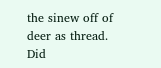the sinew off of deer as thread. Did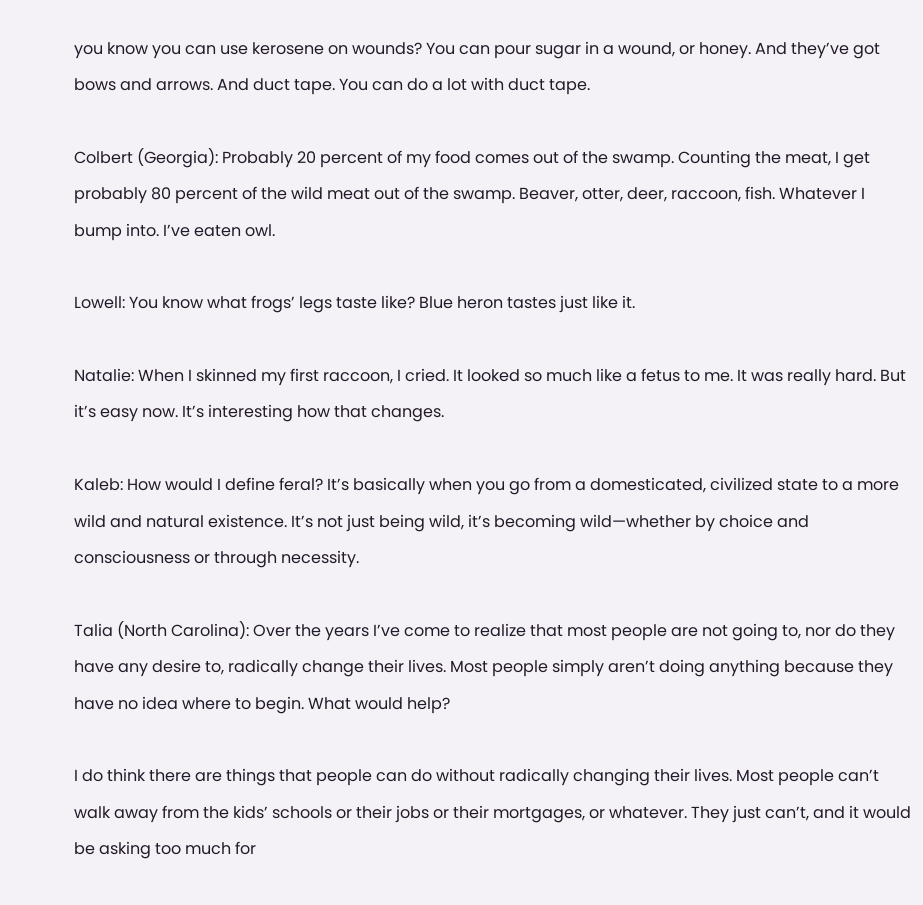you know you can use kerosene on wounds? You can pour sugar in a wound, or honey. And they’ve got bows and arrows. And duct tape. You can do a lot with duct tape.

Colbert (Georgia): Probably 20 percent of my food comes out of the swamp. Counting the meat, I get probably 80 percent of the wild meat out of the swamp. Beaver, otter, deer, raccoon, fish. Whatever I bump into. I’ve eaten owl.

Lowell: You know what frogs’ legs taste like? Blue heron tastes just like it.

Natalie: When I skinned my first raccoon, I cried. It looked so much like a fetus to me. It was really hard. But it’s easy now. It’s interesting how that changes.

Kaleb: How would I define feral? It’s basically when you go from a domesticated, civilized state to a more wild and natural existence. It’s not just being wild, it’s becoming wild—whether by choice and consciousness or through necessity.

Talia (North Carolina): Over the years I’ve come to realize that most people are not going to, nor do they have any desire to, radically change their lives. Most people simply aren’t doing anything because they have no idea where to begin. What would help?

I do think there are things that people can do without radically changing their lives. Most people can’t walk away from the kids’ schools or their jobs or their mortgages, or whatever. They just can’t, and it would be asking too much for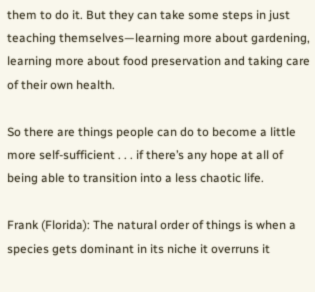them to do it. But they can take some steps in just teaching themselves—learning more about gardening, learning more about food preservation and taking care of their own health.

So there are things people can do to become a little more self-sufficient . . . if there’s any hope at all of being able to transition into a less chaotic life.

Frank (Florida): The natural order of things is when a species gets dominant in its niche it overruns it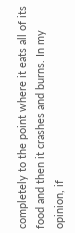completely to the point where it eats all of its food and then it crashes and burns. In my opinion, if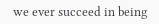we ever succeed in being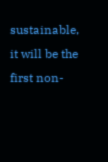sustainable, it will be the first non-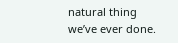natural thing we’ve ever done.